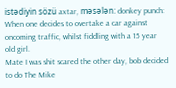istədiyin sözü axtar, məsələn: donkey punch:
When one decides to overtake a car against oncoming traffic, whilst fiddling with a 15 year old girl.
Mate I was shit scared the other day, bob decided to do The Mike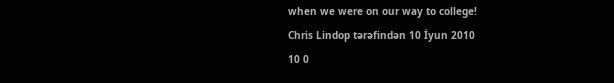when we were on our way to college!
Chris Lindop tərəfindən 10 İyun 2010
10 0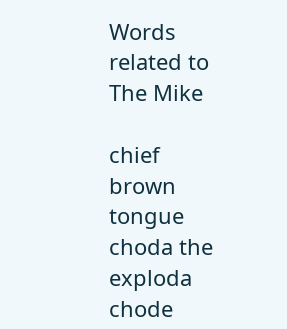Words related to The Mike

chief brown tongue choda the exploda chode